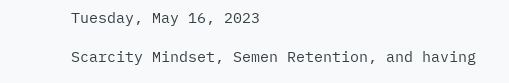Tuesday, May 16, 2023

Scarcity Mindset, Semen Retention, and having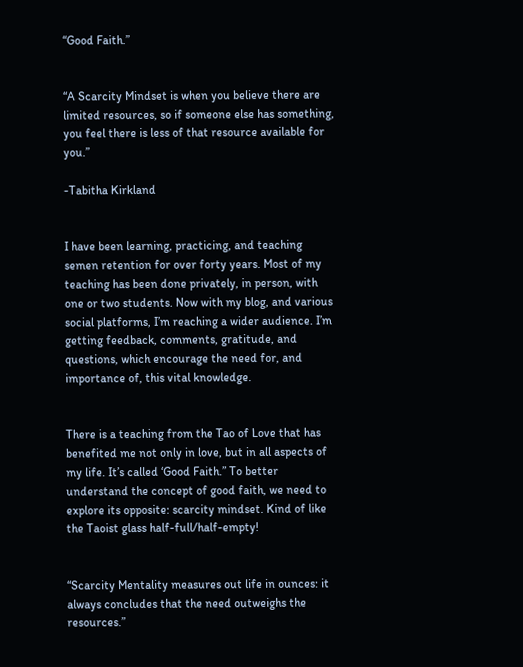“Good Faith.”


“A Scarcity Mindset is when you believe there are limited resources, so if someone else has something, you feel there is less of that resource available for you.”

-Tabitha Kirkland


I have been learning, practicing, and teaching semen retention for over forty years. Most of my teaching has been done privately, in person, with one or two students. Now with my blog, and various social platforms, I’m reaching a wider audience. I’m getting feedback, comments, gratitude, and questions, which encourage the need for, and importance of, this vital knowledge.


There is a teaching from the Tao of Love that has benefited me not only in love, but in all aspects of my life. It’s called ‘Good Faith.” To better understand the concept of good faith, we need to explore its opposite: scarcity mindset. Kind of like the Taoist glass half-full/half-empty!


“Scarcity Mentality measures out life in ounces: it always concludes that the need outweighs the resources.”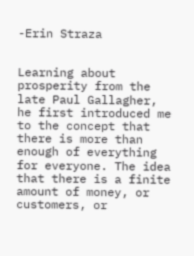-Erin Straza


Learning about prosperity from the late Paul Gallagher, he first introduced me to the concept that there is more than enough of everything for everyone. The idea that there is a finite amount of money, or customers, or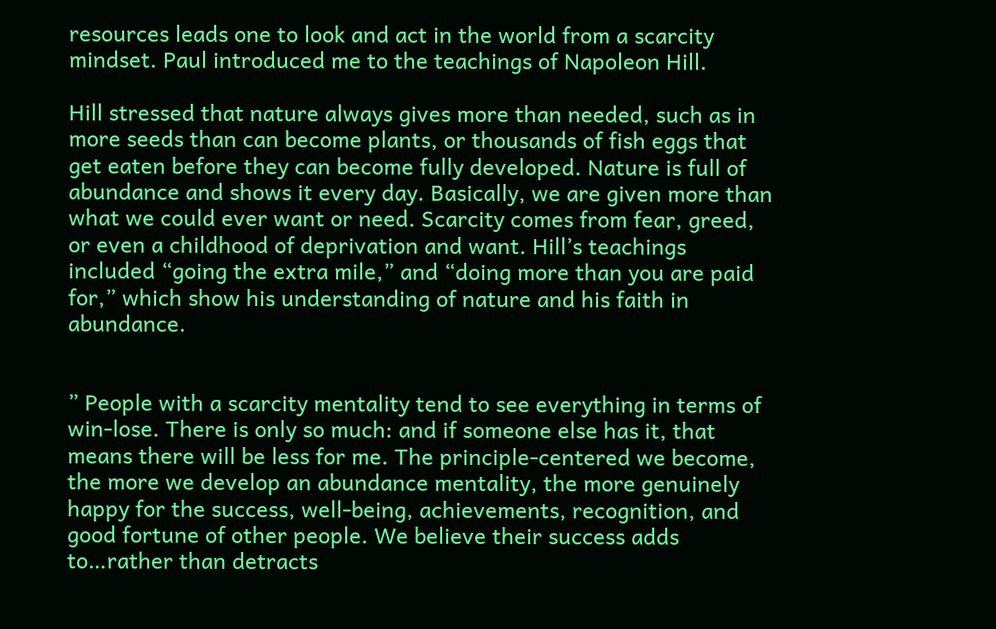resources leads one to look and act in the world from a scarcity mindset. Paul introduced me to the teachings of Napoleon Hill.

Hill stressed that nature always gives more than needed, such as in more seeds than can become plants, or thousands of fish eggs that get eaten before they can become fully developed. Nature is full of abundance and shows it every day. Basically, we are given more than what we could ever want or need. Scarcity comes from fear, greed, or even a childhood of deprivation and want. Hill’s teachings included “going the extra mile,” and “doing more than you are paid for,” which show his understanding of nature and his faith in abundance.


” People with a scarcity mentality tend to see everything in terms of win-lose. There is only so much: and if someone else has it, that means there will be less for me. The principle-centered we become, the more we develop an abundance mentality, the more genuinely happy for the success, well-being, achievements, recognition, and good fortune of other people. We believe their success adds to…rather than detracts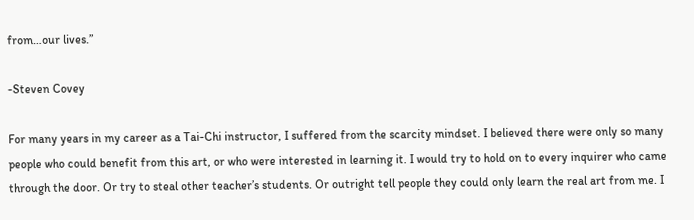from…our lives.”

-Steven Covey

For many years in my career as a Tai-Chi instructor, I suffered from the scarcity mindset. I believed there were only so many people who could benefit from this art, or who were interested in learning it. I would try to hold on to every inquirer who came through the door. Or try to steal other teacher’s students. Or outright tell people they could only learn the real art from me. I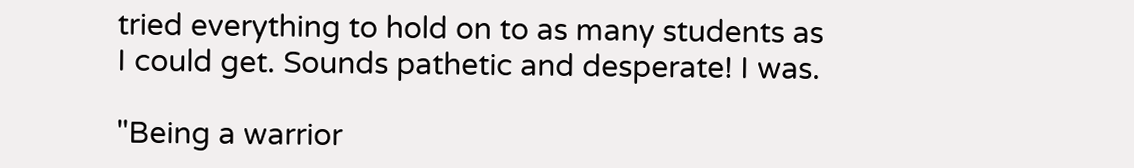tried everything to hold on to as many students as I could get. Sounds pathetic and desperate! I was.

"Being a warrior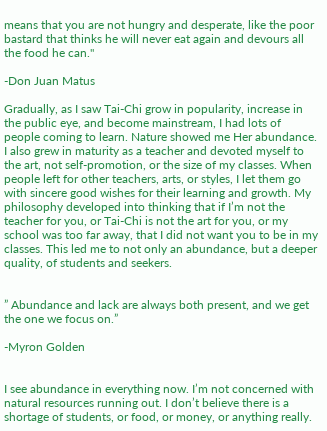means that you are not hungry and desperate, like the poor bastard that thinks he will never eat again and devours all the food he can."

-Don Juan Matus

Gradually, as I saw Tai-Chi grow in popularity, increase in the public eye, and become mainstream, I had lots of people coming to learn. Nature showed me Her abundance. I also grew in maturity as a teacher and devoted myself to the art, not self-promotion, or the size of my classes. When people left for other teachers, arts, or styles, I let them go with sincere good wishes for their learning and growth. My philosophy developed into thinking that if I’m not the teacher for you, or Tai-Chi is not the art for you, or my school was too far away, that I did not want you to be in my classes. This led me to not only an abundance, but a deeper quality, of students and seekers.


” Abundance and lack are always both present, and we get the one we focus on.”

-Myron Golden


I see abundance in everything now. I’m not concerned with natural resources running out. I don’t believe there is a shortage of students, or food, or money, or anything really.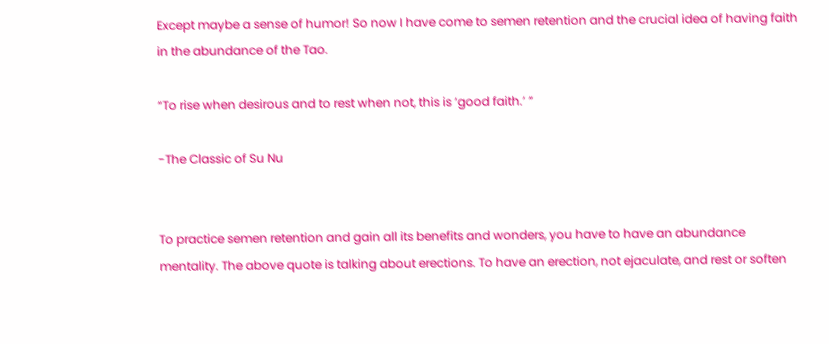Except maybe a sense of humor! So now I have come to semen retention and the crucial idea of having faith in the abundance of the Tao.

“To rise when desirous and to rest when not, this is ‘good faith.’ ”

-The Classic of Su Nu


To practice semen retention and gain all its benefits and wonders, you have to have an abundance mentality. The above quote is talking about erections. To have an erection, not ejaculate, and rest or soften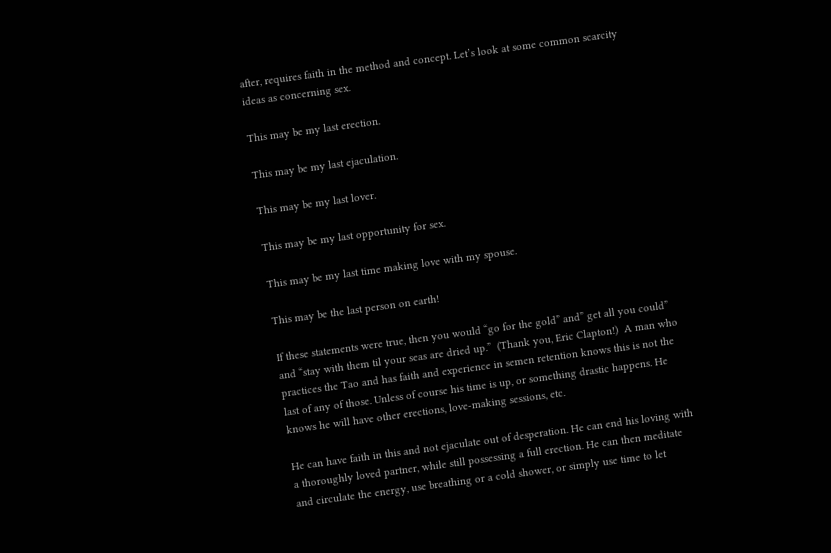after, requires faith in the method and concept. Let’s look at some common scarcity ideas as concerning sex.

This may be my last erection.

This may be my last ejaculation.

This may be my last lover.

This may be my last opportunity for sex.

This may be my last time making love with my spouse.

This may be the last person on earth!

If these statements were true, then you would “go for the gold” and” get all you could” and “stay with them til your seas are dried up.”  (Thank you, Eric Clapton!)  A man who practices the Tao and has faith and experience in semen retention knows this is not the last of any of those. Unless of course his time is up, or something drastic happens. He knows he will have other erections, love-making sessions, etc.

He can have faith in this and not ejaculate out of desperation. He can end his loving with a thoroughly loved partner, while still possessing a full erection. He can then meditate and circulate the energy, use breathing or a cold shower, or simply use time to let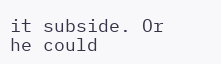it subside. Or he could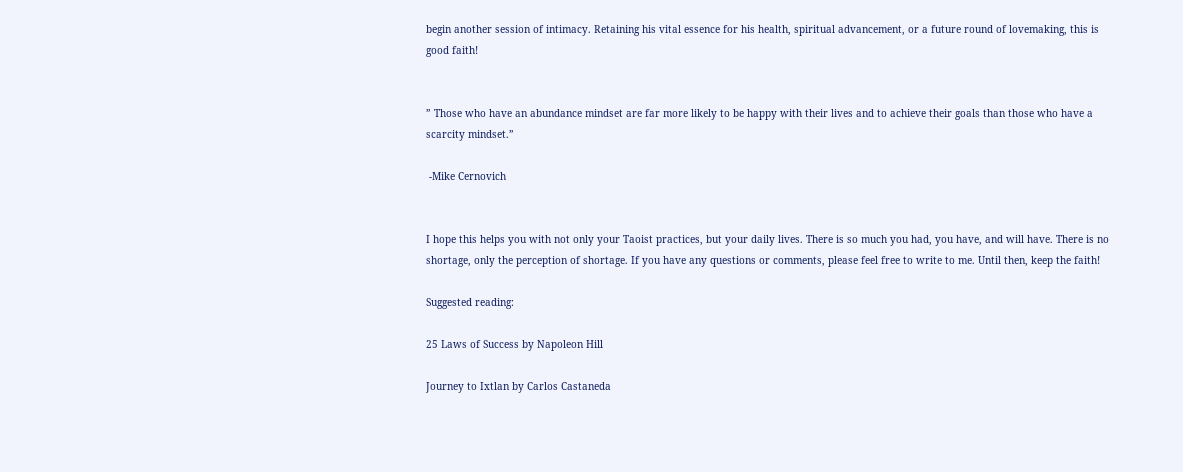begin another session of intimacy. Retaining his vital essence for his health, spiritual advancement, or a future round of lovemaking, this is good faith!


” Those who have an abundance mindset are far more likely to be happy with their lives and to achieve their goals than those who have a scarcity mindset.”

 -Mike Cernovich


I hope this helps you with not only your Taoist practices, but your daily lives. There is so much you had, you have, and will have. There is no shortage, only the perception of shortage. If you have any questions or comments, please feel free to write to me. Until then, keep the faith!

Suggested reading:

25 Laws of Success by Napoleon Hill

Journey to Ixtlan by Carlos Castaneda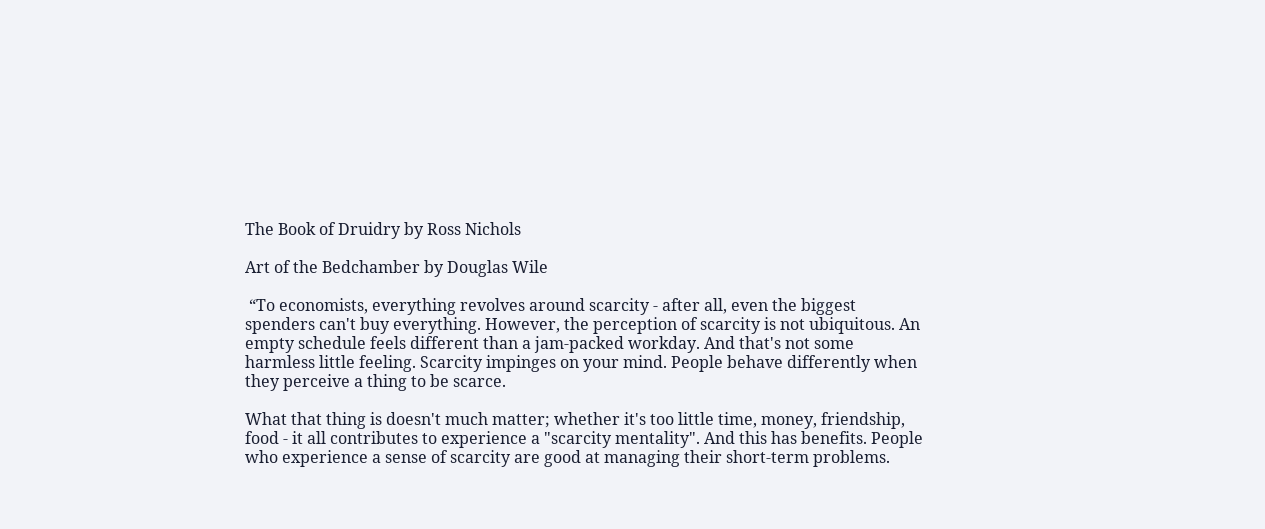The Book of Druidry by Ross Nichols

Art of the Bedchamber by Douglas Wile

 “To economists, everything revolves around scarcity - after all, even the biggest spenders can't buy everything. However, the perception of scarcity is not ubiquitous. An empty schedule feels different than a jam-packed workday. And that's not some harmless little feeling. Scarcity impinges on your mind. People behave differently when they perceive a thing to be scarce.

What that thing is doesn't much matter; whether it's too little time, money, friendship, food - it all contributes to experience a "scarcity mentality". And this has benefits. People who experience a sense of scarcity are good at managing their short-term problems.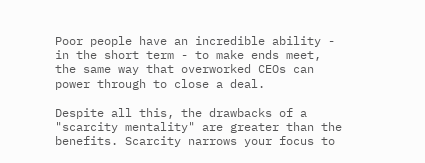Poor people have an incredible ability - in the short term - to make ends meet, the same way that overworked CEOs can power through to close a deal.

Despite all this, the drawbacks of a "scarcity mentality" are greater than the benefits. Scarcity narrows your focus to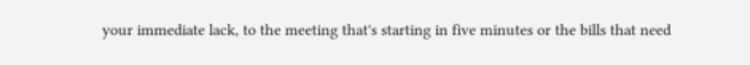your immediate lack, to the meeting that's starting in five minutes or the bills that need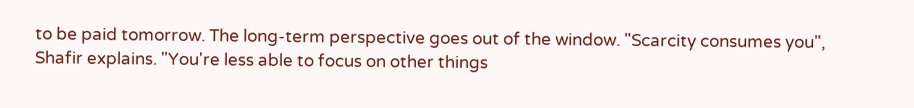to be paid tomorrow. The long-term perspective goes out of the window. "Scarcity consumes you", Shafir explains. "You're less able to focus on other things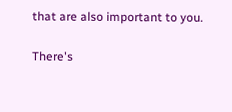that are also important to you.

There's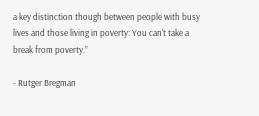a key distinction though between people with busy lives and those living in poverty: You can't take a break from poverty.”

- Rutger Bregman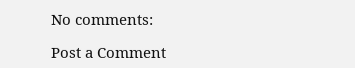No comments:

Post a Comment